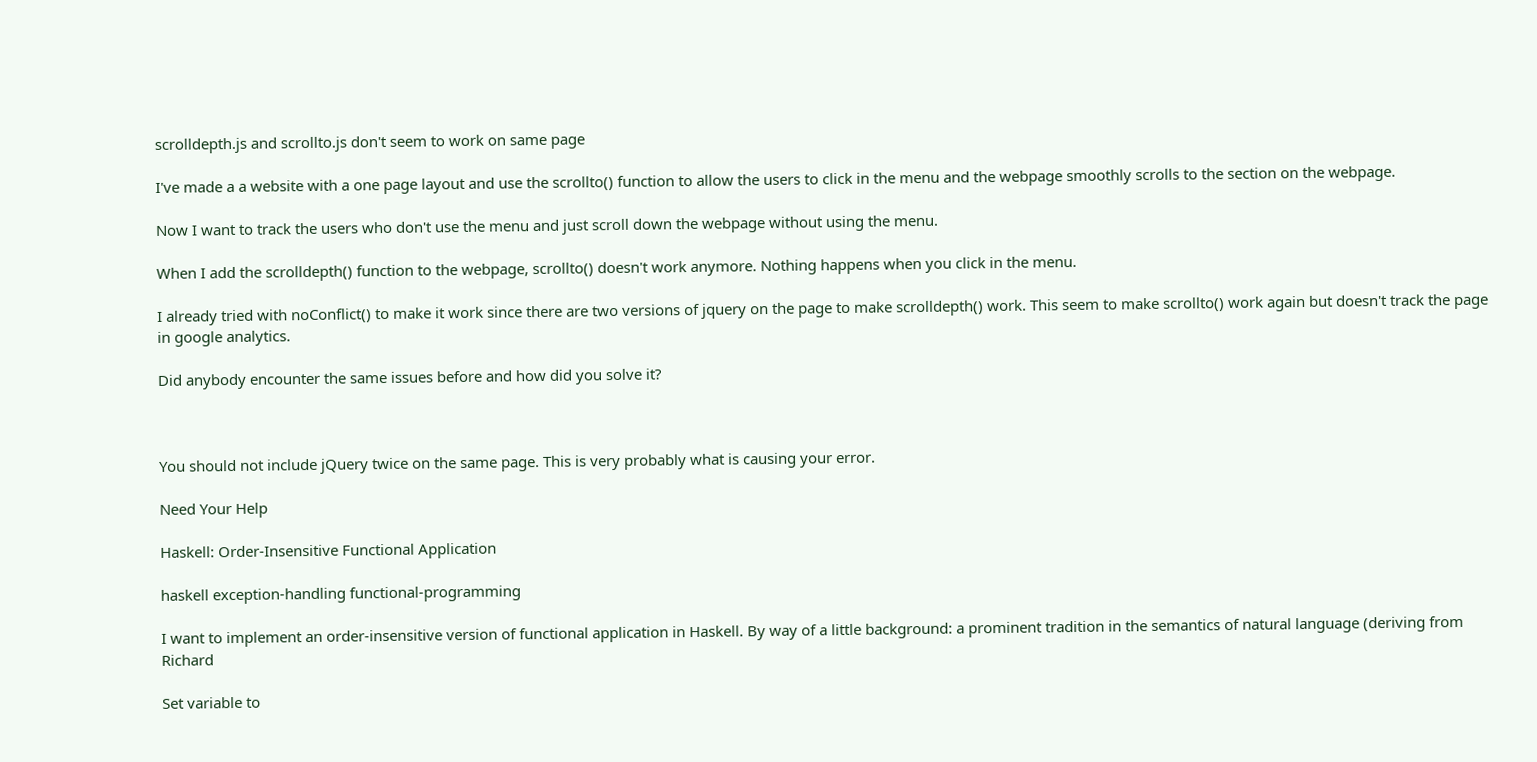scrolldepth.js and scrollto.js don't seem to work on same page

I've made a a website with a one page layout and use the scrollto() function to allow the users to click in the menu and the webpage smoothly scrolls to the section on the webpage.

Now I want to track the users who don't use the menu and just scroll down the webpage without using the menu.

When I add the scrolldepth() function to the webpage, scrollto() doesn't work anymore. Nothing happens when you click in the menu.

I already tried with noConflict() to make it work since there are two versions of jquery on the page to make scrolldepth() work. This seem to make scrollto() work again but doesn't track the page in google analytics.

Did anybody encounter the same issues before and how did you solve it?



You should not include jQuery twice on the same page. This is very probably what is causing your error.

Need Your Help

Haskell: Order-Insensitive Functional Application

haskell exception-handling functional-programming

I want to implement an order-insensitive version of functional application in Haskell. By way of a little background: a prominent tradition in the semantics of natural language (deriving from Richard

Set variable to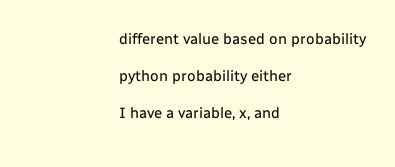different value based on probability

python probability either

I have a variable, x, and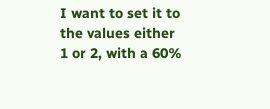I want to set it to the values either 1 or 2, with a 60%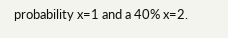probability x=1 and a 40% x=2.